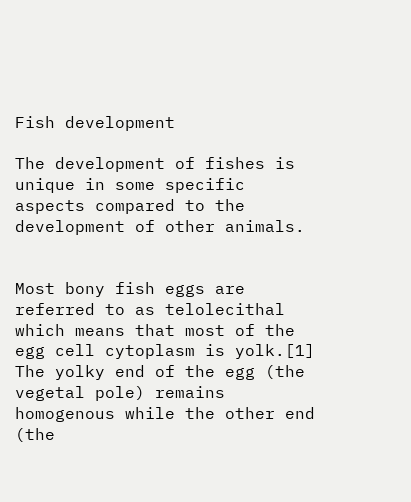Fish development

The development of fishes is unique in some specific aspects compared to the development of other animals.


Most bony fish eggs are referred to as telolecithal which means that most of the egg cell cytoplasm is yolk.[1] The yolky end of the egg (the vegetal pole) remains homogenous while the other end (the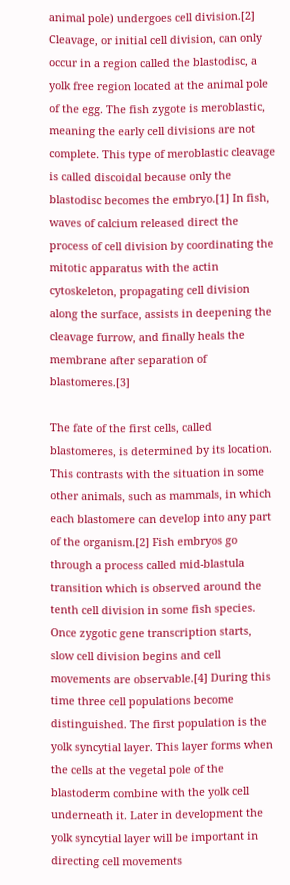animal pole) undergoes cell division.[2] Cleavage, or initial cell division, can only occur in a region called the blastodisc, a yolk free region located at the animal pole of the egg. The fish zygote is meroblastic, meaning the early cell divisions are not complete. This type of meroblastic cleavage is called discoidal because only the blastodisc becomes the embryo.[1] In fish, waves of calcium released direct the process of cell division by coordinating the mitotic apparatus with the actin cytoskeleton, propagating cell division along the surface, assists in deepening the cleavage furrow, and finally heals the membrane after separation of blastomeres.[3]

The fate of the first cells, called blastomeres, is determined by its location. This contrasts with the situation in some other animals, such as mammals, in which each blastomere can develop into any part of the organism.[2] Fish embryos go through a process called mid-blastula transition which is observed around the tenth cell division in some fish species. Once zygotic gene transcription starts, slow cell division begins and cell movements are observable.[4] During this time three cell populations become distinguished. The first population is the yolk syncytial layer. This layer forms when the cells at the vegetal pole of the blastoderm combine with the yolk cell underneath it. Later in development the yolk syncytial layer will be important in directing cell movements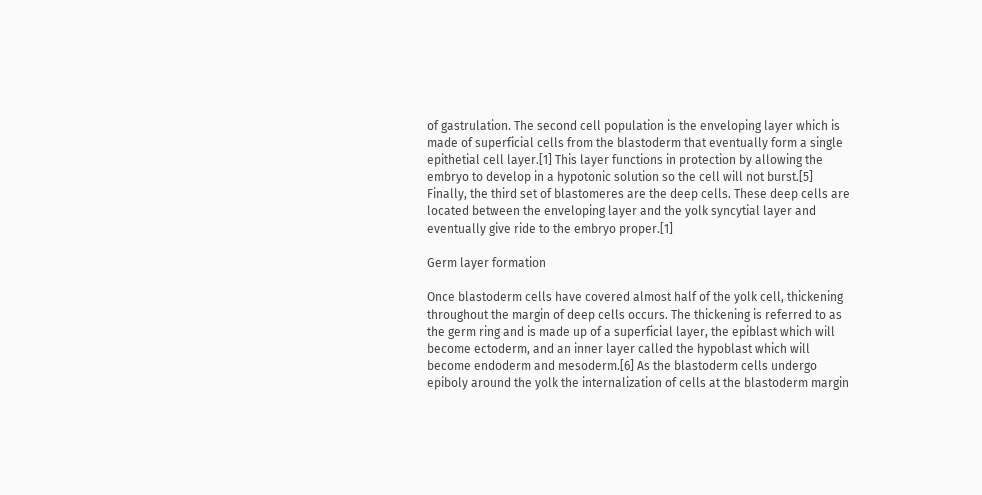of gastrulation. The second cell population is the enveloping layer which is made of superficial cells from the blastoderm that eventually form a single epithetial cell layer.[1] This layer functions in protection by allowing the embryo to develop in a hypotonic solution so the cell will not burst.[5] Finally, the third set of blastomeres are the deep cells. These deep cells are located between the enveloping layer and the yolk syncytial layer and eventually give ride to the embryo proper.[1]

Germ layer formation

Once blastoderm cells have covered almost half of the yolk cell, thickening throughout the margin of deep cells occurs. The thickening is referred to as the germ ring and is made up of a superficial layer, the epiblast which will become ectoderm, and an inner layer called the hypoblast which will become endoderm and mesoderm.[6] As the blastoderm cells undergo epiboly around the yolk the internalization of cells at the blastoderm margin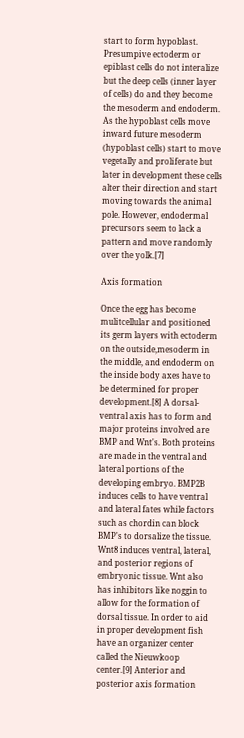start to form hypoblast. Presumpive ectoderm or epiblast cells do not interalize but the deep cells (inner layer of cells) do and they become the mesoderm and endoderm. As the hypoblast cells move inward future mesoderm (hypoblast cells) start to move vegetally and proliferate but later in development these cells alter their direction and start moving towards the animal pole. However, endodermal precursors seem to lack a pattern and move randomly over the yolk.[7]

Axis formation

Once the egg has become mulitcellular and positioned its germ layers with ectoderm on the outside,mesoderm in the middle, and endoderm on the inside body axes have to be determined for proper development.[8] A dorsal- ventral axis has to form and major proteins involved are BMP and Wnt's. Both proteins are made in the ventral and lateral portions of the developing embryo. BMP2B induces cells to have ventral and lateral fates while factors such as chordin can block BMP's to dorsalize the tissue. Wnt8 induces ventral, lateral, and posterior regions of embryonic tissue. Wnt also has inhibitors like noggin to allow for the formation of dorsal tissue. In order to aid in proper development fish have an organizer center called the Nieuwkoop center.[9] Anterior and posterior axis formation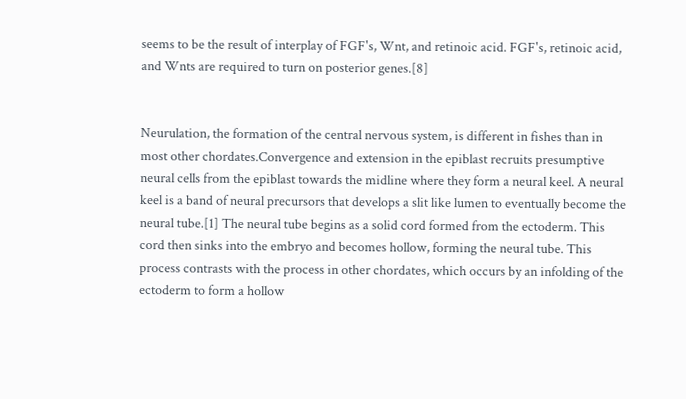seems to be the result of interplay of FGF's, Wnt, and retinoic acid. FGF's, retinoic acid, and Wnts are required to turn on posterior genes.[8]


Neurulation, the formation of the central nervous system, is different in fishes than in most other chordates.Convergence and extension in the epiblast recruits presumptive neural cells from the epiblast towards the midline where they form a neural keel. A neural keel is a band of neural precursors that develops a slit like lumen to eventually become the neural tube.[1] The neural tube begins as a solid cord formed from the ectoderm. This cord then sinks into the embryo and becomes hollow, forming the neural tube. This process contrasts with the process in other chordates, which occurs by an infolding of the ectoderm to form a hollow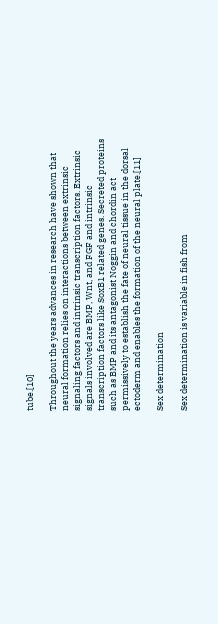tube.[10]

Throughout the years advances in research have shown that neural formation relies on interactions between extrinsic signaling factors and intrinsic transcription factors. Extrinsic signals involved are BMP, Wnt, and FGF and intrinsic transcription factors like SoxB1 related genes. Secreted proteins such as BMP and its antagonist Noggin and chordin act permissively to establish the fate of neural tissue in the dorsal ectoderm and enables the formation of the neural plate.[11]

Sex determination

Sex determination is variable in fish from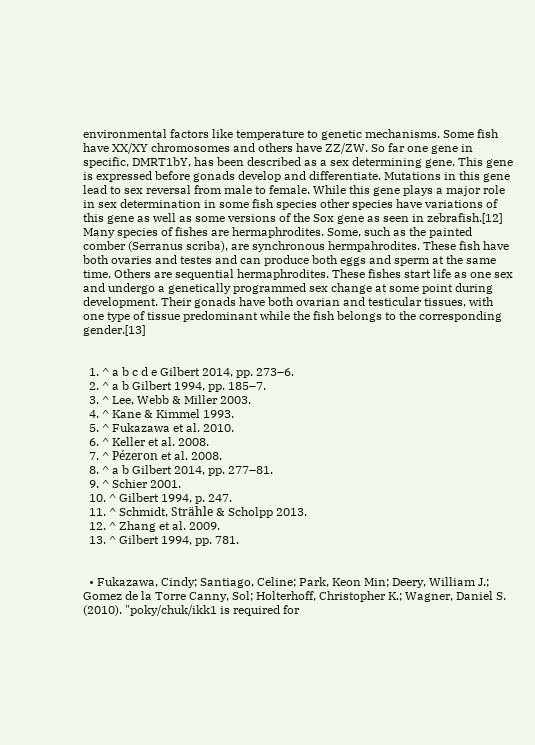environmental factors like temperature to genetic mechanisms. Some fish have XX/XY chromosomes and others have ZZ/ZW. So far one gene in specific, DMRT1bY, has been described as a sex determining gene. This gene is expressed before gonads develop and differentiate. Mutations in this gene lead to sex reversal from male to female. While this gene plays a major role in sex determination in some fish species other species have variations of this gene as well as some versions of the Sox gene as seen in zebrafish.[12] Many species of fishes are hermaphrodites. Some, such as the painted comber (Serranus scriba), are synchronous hermpahrodites. These fish have both ovaries and testes and can produce both eggs and sperm at the same time. Others are sequential hermaphrodites. These fishes start life as one sex and undergo a genetically programmed sex change at some point during development. Their gonads have both ovarian and testicular tissues, with one type of tissue predominant while the fish belongs to the corresponding gender.[13]


  1. ^ a b c d e Gilbert 2014, pp. 273–6.
  2. ^ a b Gilbert 1994, pp. 185–7.
  3. ^ Lee, Webb & Miller 2003.
  4. ^ Kane & Kimmel 1993.
  5. ^ Fukazawa et al. 2010.
  6. ^ Keller et al. 2008.
  7. ^ Pézeron et al. 2008.
  8. ^ a b Gilbert 2014, pp. 277–81.
  9. ^ Schier 2001.
  10. ^ Gilbert 1994, p. 247.
  11. ^ Schmidt, Strähle & Scholpp 2013.
  12. ^ Zhang et al. 2009.
  13. ^ Gilbert 1994, pp. 781.


  • Fukazawa, Cindy; Santiago, Celine; Park, Keon Min; Deery, William J.; Gomez de la Torre Canny, Sol; Holterhoff, Christopher K.; Wagner, Daniel S. (2010). "poky/chuk/ikk1 is required for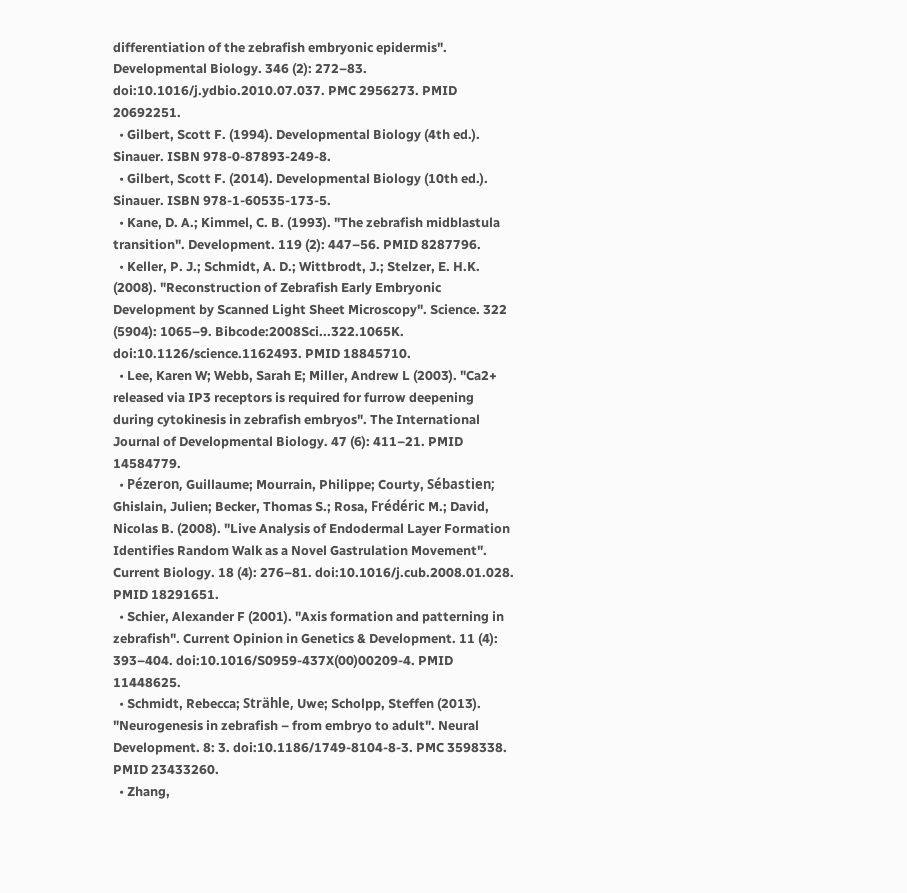differentiation of the zebrafish embryonic epidermis". Developmental Biology. 346 (2): 272–83. doi:10.1016/j.ydbio.2010.07.037. PMC 2956273. PMID 20692251.
  • Gilbert, Scott F. (1994). Developmental Biology (4th ed.). Sinauer. ISBN 978-0-87893-249-8.
  • Gilbert, Scott F. (2014). Developmental Biology (10th ed.). Sinauer. ISBN 978-1-60535-173-5.
  • Kane, D. A.; Kimmel, C. B. (1993). "The zebrafish midblastula transition". Development. 119 (2): 447–56. PMID 8287796.
  • Keller, P. J.; Schmidt, A. D.; Wittbrodt, J.; Stelzer, E. H.K. (2008). "Reconstruction of Zebrafish Early Embryonic Development by Scanned Light Sheet Microscopy". Science. 322 (5904): 1065–9. Bibcode:2008Sci...322.1065K. doi:10.1126/science.1162493. PMID 18845710.
  • Lee, Karen W; Webb, Sarah E; Miller, Andrew L (2003). "Ca2+ released via IP3 receptors is required for furrow deepening during cytokinesis in zebrafish embryos". The International Journal of Developmental Biology. 47 (6): 411–21. PMID 14584779.
  • Pézeron, Guillaume; Mourrain, Philippe; Courty, Sébastien; Ghislain, Julien; Becker, Thomas S.; Rosa, Frédéric M.; David, Nicolas B. (2008). "Live Analysis of Endodermal Layer Formation Identifies Random Walk as a Novel Gastrulation Movement". Current Biology. 18 (4): 276–81. doi:10.1016/j.cub.2008.01.028. PMID 18291651.
  • Schier, Alexander F (2001). "Axis formation and patterning in zebrafish". Current Opinion in Genetics & Development. 11 (4): 393–404. doi:10.1016/S0959-437X(00)00209-4. PMID 11448625.
  • Schmidt, Rebecca; Strähle, Uwe; Scholpp, Steffen (2013). "Neurogenesis in zebrafish – from embryo to adult". Neural Development. 8: 3. doi:10.1186/1749-8104-8-3. PMC 3598338. PMID 23433260.
  • Zhang,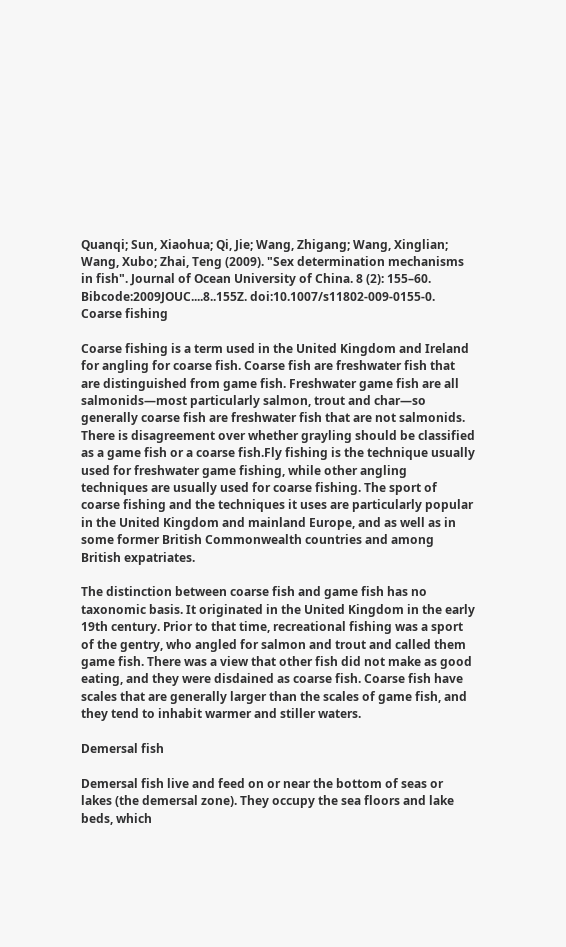Quanqi; Sun, Xiaohua; Qi, Jie; Wang, Zhigang; Wang, Xinglian; Wang, Xubo; Zhai, Teng (2009). "Sex determination mechanisms in fish". Journal of Ocean University of China. 8 (2): 155–60. Bibcode:2009JOUC....8..155Z. doi:10.1007/s11802-009-0155-0.
Coarse fishing

Coarse fishing is a term used in the United Kingdom and Ireland for angling for coarse fish. Coarse fish are freshwater fish that are distinguished from game fish. Freshwater game fish are all salmonids—most particularly salmon, trout and char—so generally coarse fish are freshwater fish that are not salmonids. There is disagreement over whether grayling should be classified as a game fish or a coarse fish.Fly fishing is the technique usually used for freshwater game fishing, while other angling techniques are usually used for coarse fishing. The sport of coarse fishing and the techniques it uses are particularly popular in the United Kingdom and mainland Europe, and as well as in some former British Commonwealth countries and among British expatriates.

The distinction between coarse fish and game fish has no taxonomic basis. It originated in the United Kingdom in the early 19th century. Prior to that time, recreational fishing was a sport of the gentry, who angled for salmon and trout and called them game fish. There was a view that other fish did not make as good eating, and they were disdained as coarse fish. Coarse fish have scales that are generally larger than the scales of game fish, and they tend to inhabit warmer and stiller waters.

Demersal fish

Demersal fish live and feed on or near the bottom of seas or lakes (the demersal zone). They occupy the sea floors and lake beds, which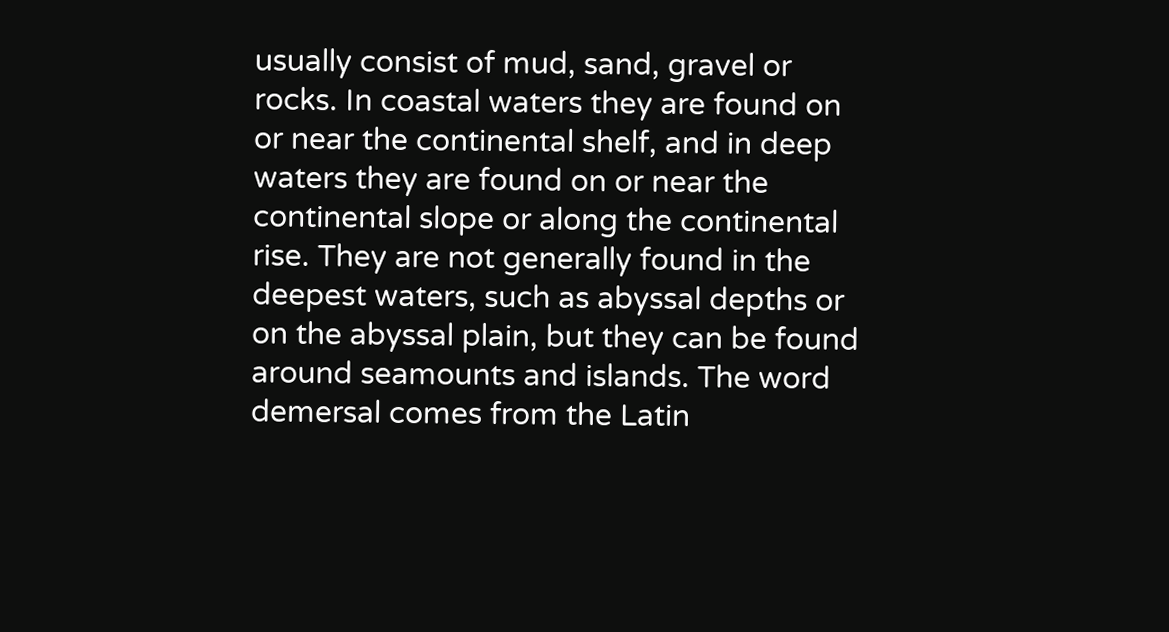usually consist of mud, sand, gravel or rocks. In coastal waters they are found on or near the continental shelf, and in deep waters they are found on or near the continental slope or along the continental rise. They are not generally found in the deepest waters, such as abyssal depths or on the abyssal plain, but they can be found around seamounts and islands. The word demersal comes from the Latin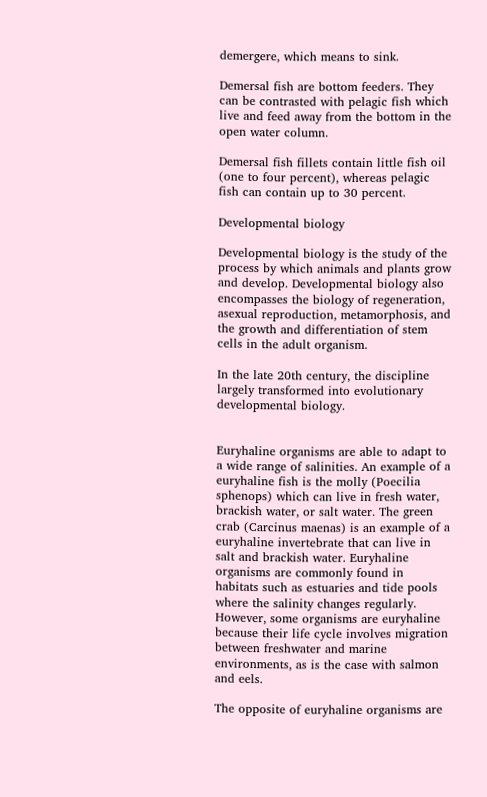demergere, which means to sink.

Demersal fish are bottom feeders. They can be contrasted with pelagic fish which live and feed away from the bottom in the open water column.

Demersal fish fillets contain little fish oil (one to four percent), whereas pelagic fish can contain up to 30 percent.

Developmental biology

Developmental biology is the study of the process by which animals and plants grow and develop. Developmental biology also encompasses the biology of regeneration, asexual reproduction, metamorphosis, and the growth and differentiation of stem cells in the adult organism.

In the late 20th century, the discipline largely transformed into evolutionary developmental biology.


Euryhaline organisms are able to adapt to a wide range of salinities. An example of a euryhaline fish is the molly (Poecilia sphenops) which can live in fresh water, brackish water, or salt water. The green crab (Carcinus maenas) is an example of a euryhaline invertebrate that can live in salt and brackish water. Euryhaline organisms are commonly found in habitats such as estuaries and tide pools where the salinity changes regularly. However, some organisms are euryhaline because their life cycle involves migration between freshwater and marine environments, as is the case with salmon and eels.

The opposite of euryhaline organisms are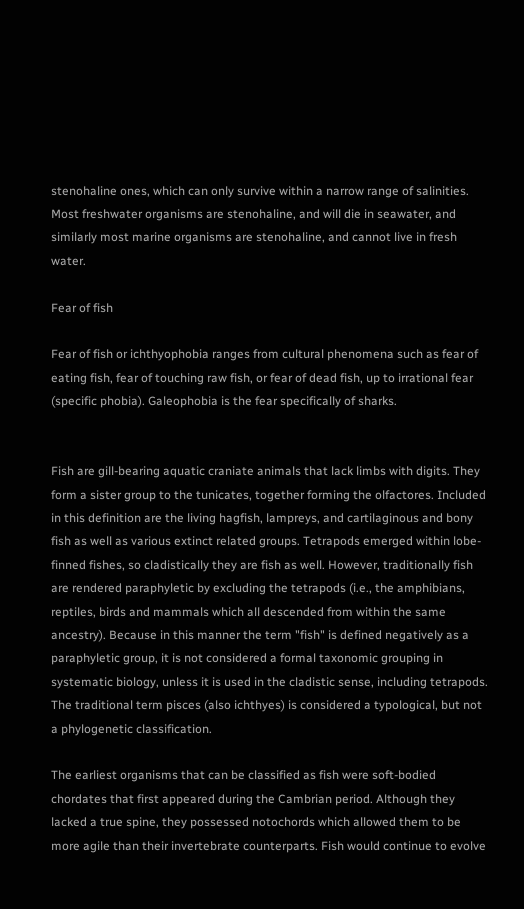stenohaline ones, which can only survive within a narrow range of salinities. Most freshwater organisms are stenohaline, and will die in seawater, and similarly most marine organisms are stenohaline, and cannot live in fresh water.

Fear of fish

Fear of fish or ichthyophobia ranges from cultural phenomena such as fear of eating fish, fear of touching raw fish, or fear of dead fish, up to irrational fear (specific phobia). Galeophobia is the fear specifically of sharks.


Fish are gill-bearing aquatic craniate animals that lack limbs with digits. They form a sister group to the tunicates, together forming the olfactores. Included in this definition are the living hagfish, lampreys, and cartilaginous and bony fish as well as various extinct related groups. Tetrapods emerged within lobe-finned fishes, so cladistically they are fish as well. However, traditionally fish are rendered paraphyletic by excluding the tetrapods (i.e., the amphibians, reptiles, birds and mammals which all descended from within the same ancestry). Because in this manner the term "fish" is defined negatively as a paraphyletic group, it is not considered a formal taxonomic grouping in systematic biology, unless it is used in the cladistic sense, including tetrapods. The traditional term pisces (also ichthyes) is considered a typological, but not a phylogenetic classification.

The earliest organisms that can be classified as fish were soft-bodied chordates that first appeared during the Cambrian period. Although they lacked a true spine, they possessed notochords which allowed them to be more agile than their invertebrate counterparts. Fish would continue to evolve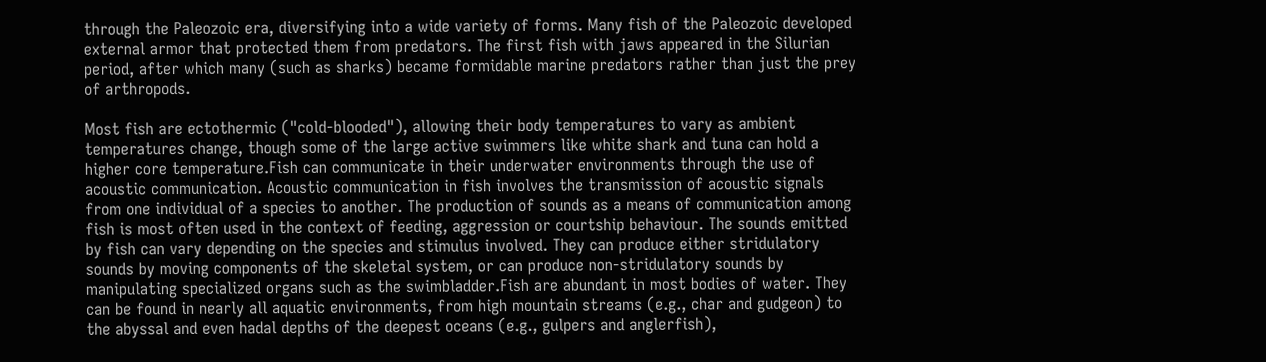through the Paleozoic era, diversifying into a wide variety of forms. Many fish of the Paleozoic developed external armor that protected them from predators. The first fish with jaws appeared in the Silurian period, after which many (such as sharks) became formidable marine predators rather than just the prey of arthropods.

Most fish are ectothermic ("cold-blooded"), allowing their body temperatures to vary as ambient temperatures change, though some of the large active swimmers like white shark and tuna can hold a higher core temperature.Fish can communicate in their underwater environments through the use of acoustic communication. Acoustic communication in fish involves the transmission of acoustic signals from one individual of a species to another. The production of sounds as a means of communication among fish is most often used in the context of feeding, aggression or courtship behaviour. The sounds emitted by fish can vary depending on the species and stimulus involved. They can produce either stridulatory sounds by moving components of the skeletal system, or can produce non-stridulatory sounds by manipulating specialized organs such as the swimbladder.Fish are abundant in most bodies of water. They can be found in nearly all aquatic environments, from high mountain streams (e.g., char and gudgeon) to the abyssal and even hadal depths of the deepest oceans (e.g., gulpers and anglerfish),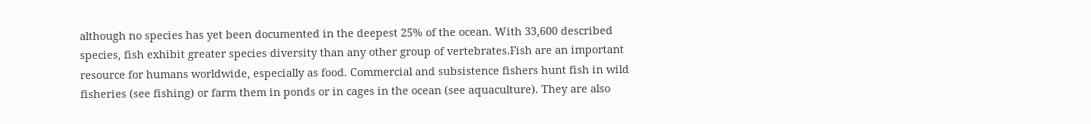although no species has yet been documented in the deepest 25% of the ocean. With 33,600 described species, fish exhibit greater species diversity than any other group of vertebrates.Fish are an important resource for humans worldwide, especially as food. Commercial and subsistence fishers hunt fish in wild fisheries (see fishing) or farm them in ponds or in cages in the ocean (see aquaculture). They are also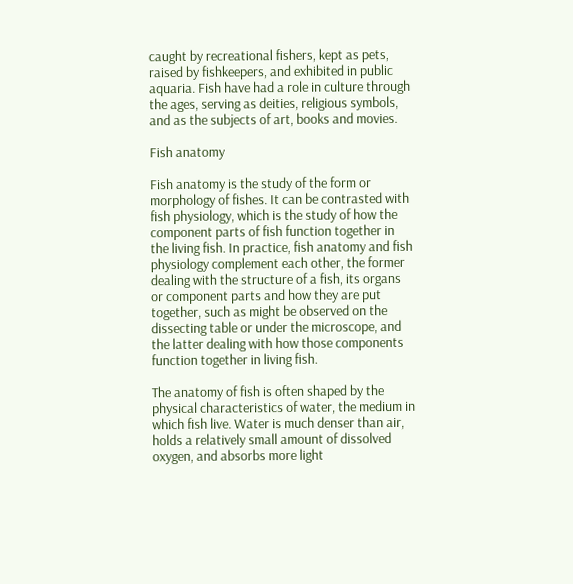caught by recreational fishers, kept as pets, raised by fishkeepers, and exhibited in public aquaria. Fish have had a role in culture through the ages, serving as deities, religious symbols, and as the subjects of art, books and movies.

Fish anatomy

Fish anatomy is the study of the form or morphology of fishes. It can be contrasted with fish physiology, which is the study of how the component parts of fish function together in the living fish. In practice, fish anatomy and fish physiology complement each other, the former dealing with the structure of a fish, its organs or component parts and how they are put together, such as might be observed on the dissecting table or under the microscope, and the latter dealing with how those components function together in living fish.

The anatomy of fish is often shaped by the physical characteristics of water, the medium in which fish live. Water is much denser than air, holds a relatively small amount of dissolved oxygen, and absorbs more light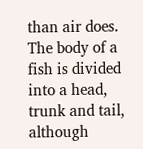than air does. The body of a fish is divided into a head, trunk and tail, although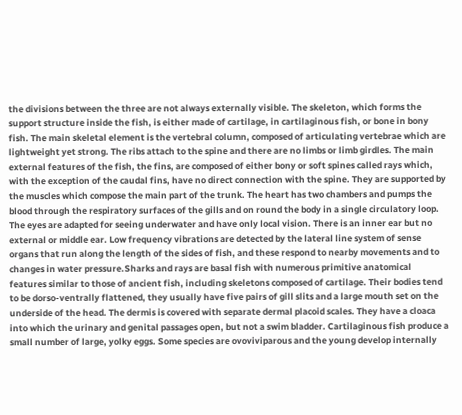the divisions between the three are not always externally visible. The skeleton, which forms the support structure inside the fish, is either made of cartilage, in cartilaginous fish, or bone in bony fish. The main skeletal element is the vertebral column, composed of articulating vertebrae which are lightweight yet strong. The ribs attach to the spine and there are no limbs or limb girdles. The main external features of the fish, the fins, are composed of either bony or soft spines called rays which, with the exception of the caudal fins, have no direct connection with the spine. They are supported by the muscles which compose the main part of the trunk. The heart has two chambers and pumps the blood through the respiratory surfaces of the gills and on round the body in a single circulatory loop. The eyes are adapted for seeing underwater and have only local vision. There is an inner ear but no external or middle ear. Low frequency vibrations are detected by the lateral line system of sense organs that run along the length of the sides of fish, and these respond to nearby movements and to changes in water pressure.Sharks and rays are basal fish with numerous primitive anatomical features similar to those of ancient fish, including skeletons composed of cartilage. Their bodies tend to be dorso-ventrally flattened, they usually have five pairs of gill slits and a large mouth set on the underside of the head. The dermis is covered with separate dermal placoid scales. They have a cloaca into which the urinary and genital passages open, but not a swim bladder. Cartilaginous fish produce a small number of large, yolky eggs. Some species are ovoviviparous and the young develop internally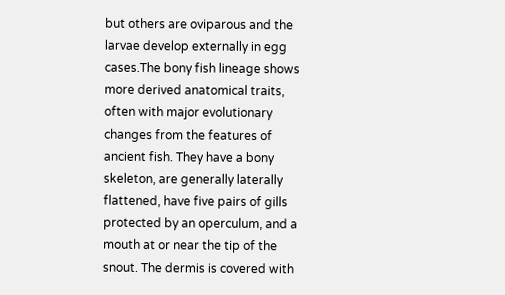but others are oviparous and the larvae develop externally in egg cases.The bony fish lineage shows more derived anatomical traits, often with major evolutionary changes from the features of ancient fish. They have a bony skeleton, are generally laterally flattened, have five pairs of gills protected by an operculum, and a mouth at or near the tip of the snout. The dermis is covered with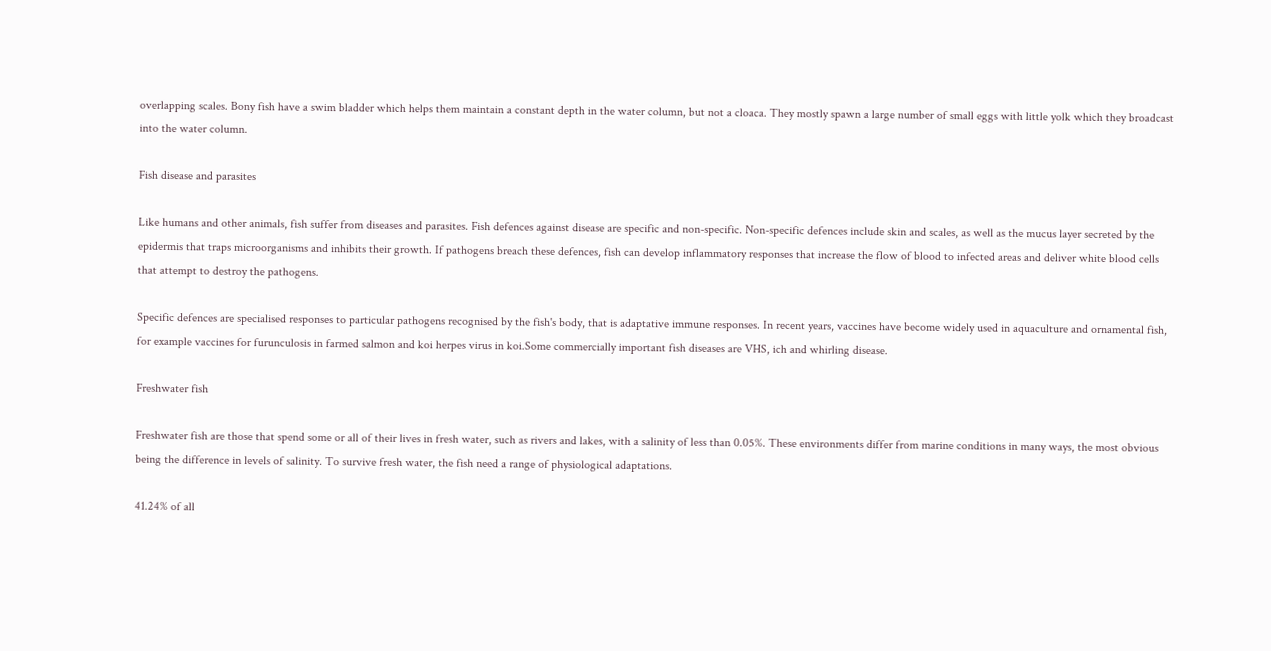overlapping scales. Bony fish have a swim bladder which helps them maintain a constant depth in the water column, but not a cloaca. They mostly spawn a large number of small eggs with little yolk which they broadcast into the water column.

Fish disease and parasites

Like humans and other animals, fish suffer from diseases and parasites. Fish defences against disease are specific and non-specific. Non-specific defences include skin and scales, as well as the mucus layer secreted by the epidermis that traps microorganisms and inhibits their growth. If pathogens breach these defences, fish can develop inflammatory responses that increase the flow of blood to infected areas and deliver white blood cells that attempt to destroy the pathogens.

Specific defences are specialised responses to particular pathogens recognised by the fish's body, that is adaptative immune responses. In recent years, vaccines have become widely used in aquaculture and ornamental fish, for example vaccines for furunculosis in farmed salmon and koi herpes virus in koi.Some commercially important fish diseases are VHS, ich and whirling disease.

Freshwater fish

Freshwater fish are those that spend some or all of their lives in fresh water, such as rivers and lakes, with a salinity of less than 0.05%. These environments differ from marine conditions in many ways, the most obvious being the difference in levels of salinity. To survive fresh water, the fish need a range of physiological adaptations.

41.24% of all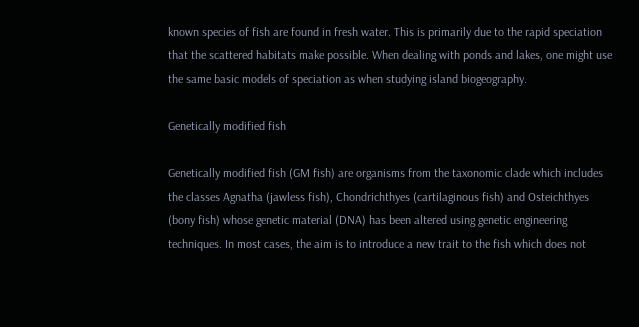known species of fish are found in fresh water. This is primarily due to the rapid speciation that the scattered habitats make possible. When dealing with ponds and lakes, one might use the same basic models of speciation as when studying island biogeography.

Genetically modified fish

Genetically modified fish (GM fish) are organisms from the taxonomic clade which includes the classes Agnatha (jawless fish), Chondrichthyes (cartilaginous fish) and Osteichthyes (bony fish) whose genetic material (DNA) has been altered using genetic engineering techniques. In most cases, the aim is to introduce a new trait to the fish which does not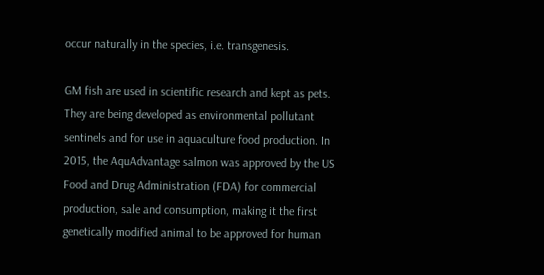occur naturally in the species, i.e. transgenesis.

GM fish are used in scientific research and kept as pets. They are being developed as environmental pollutant sentinels and for use in aquaculture food production. In 2015, the AquAdvantage salmon was approved by the US Food and Drug Administration (FDA) for commercial production, sale and consumption, making it the first genetically modified animal to be approved for human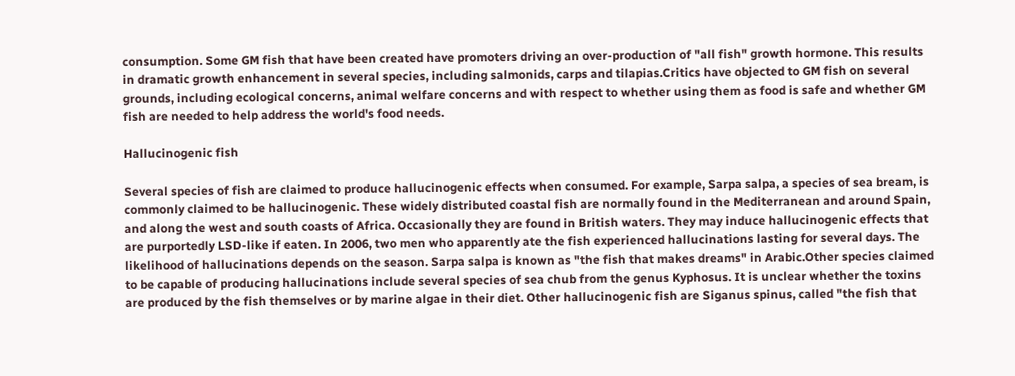consumption. Some GM fish that have been created have promoters driving an over-production of "all fish" growth hormone. This results in dramatic growth enhancement in several species, including salmonids, carps and tilapias.Critics have objected to GM fish on several grounds, including ecological concerns, animal welfare concerns and with respect to whether using them as food is safe and whether GM fish are needed to help address the world's food needs.

Hallucinogenic fish

Several species of fish are claimed to produce hallucinogenic effects when consumed. For example, Sarpa salpa, a species of sea bream, is commonly claimed to be hallucinogenic. These widely distributed coastal fish are normally found in the Mediterranean and around Spain, and along the west and south coasts of Africa. Occasionally they are found in British waters. They may induce hallucinogenic effects that are purportedly LSD-like if eaten. In 2006, two men who apparently ate the fish experienced hallucinations lasting for several days. The likelihood of hallucinations depends on the season. Sarpa salpa is known as "the fish that makes dreams" in Arabic.Other species claimed to be capable of producing hallucinations include several species of sea chub from the genus Kyphosus. It is unclear whether the toxins are produced by the fish themselves or by marine algae in their diet. Other hallucinogenic fish are Siganus spinus, called "the fish that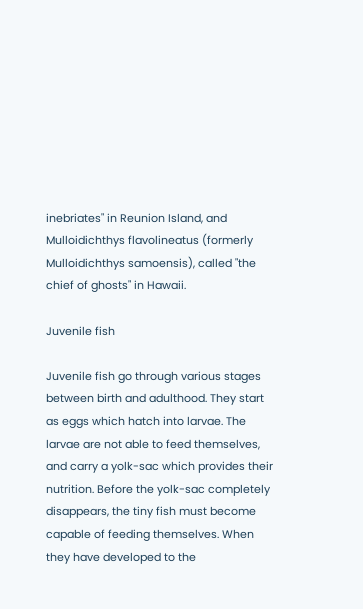inebriates" in Reunion Island, and Mulloidichthys flavolineatus (formerly Mulloidichthys samoensis), called "the chief of ghosts" in Hawaii.

Juvenile fish

Juvenile fish go through various stages between birth and adulthood. They start as eggs which hatch into larvae. The larvae are not able to feed themselves, and carry a yolk-sac which provides their nutrition. Before the yolk-sac completely disappears, the tiny fish must become capable of feeding themselves. When they have developed to the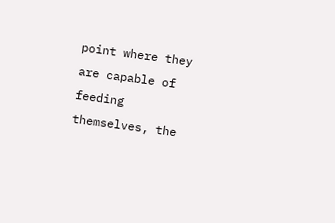point where they are capable of feeding themselves, the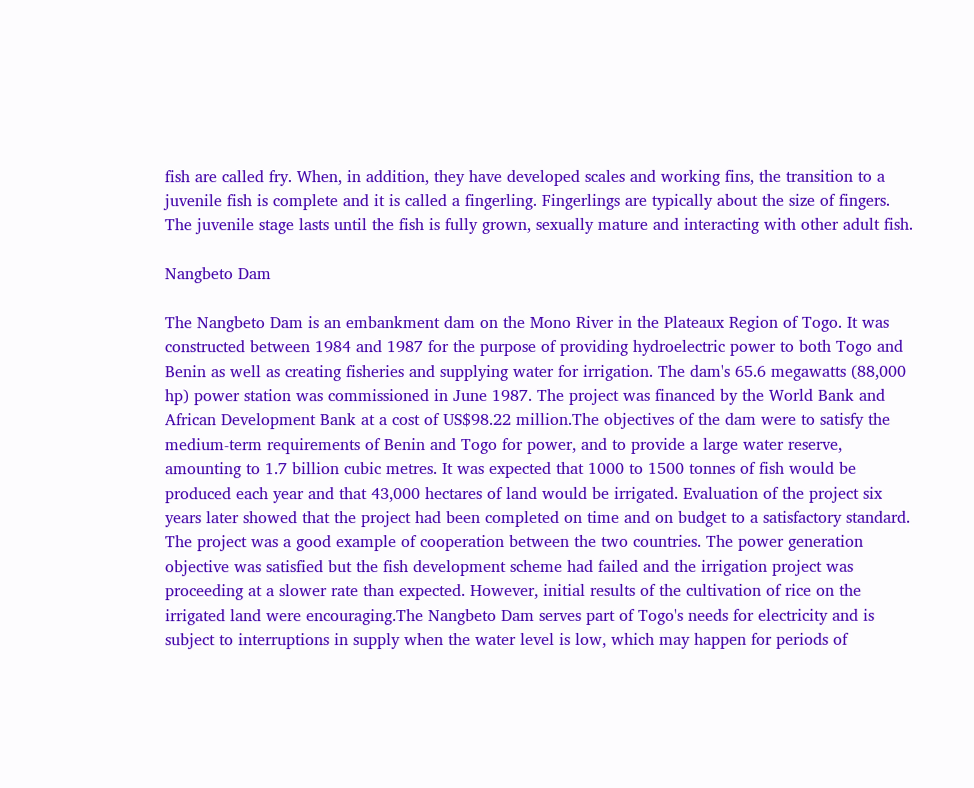fish are called fry. When, in addition, they have developed scales and working fins, the transition to a juvenile fish is complete and it is called a fingerling. Fingerlings are typically about the size of fingers. The juvenile stage lasts until the fish is fully grown, sexually mature and interacting with other adult fish.

Nangbeto Dam

The Nangbeto Dam is an embankment dam on the Mono River in the Plateaux Region of Togo. It was constructed between 1984 and 1987 for the purpose of providing hydroelectric power to both Togo and Benin as well as creating fisheries and supplying water for irrigation. The dam's 65.6 megawatts (88,000 hp) power station was commissioned in June 1987. The project was financed by the World Bank and African Development Bank at a cost of US$98.22 million.The objectives of the dam were to satisfy the medium-term requirements of Benin and Togo for power, and to provide a large water reserve, amounting to 1.7 billion cubic metres. It was expected that 1000 to 1500 tonnes of fish would be produced each year and that 43,000 hectares of land would be irrigated. Evaluation of the project six years later showed that the project had been completed on time and on budget to a satisfactory standard. The project was a good example of cooperation between the two countries. The power generation objective was satisfied but the fish development scheme had failed and the irrigation project was proceeding at a slower rate than expected. However, initial results of the cultivation of rice on the irrigated land were encouraging.The Nangbeto Dam serves part of Togo's needs for electricity and is subject to interruptions in supply when the water level is low, which may happen for periods of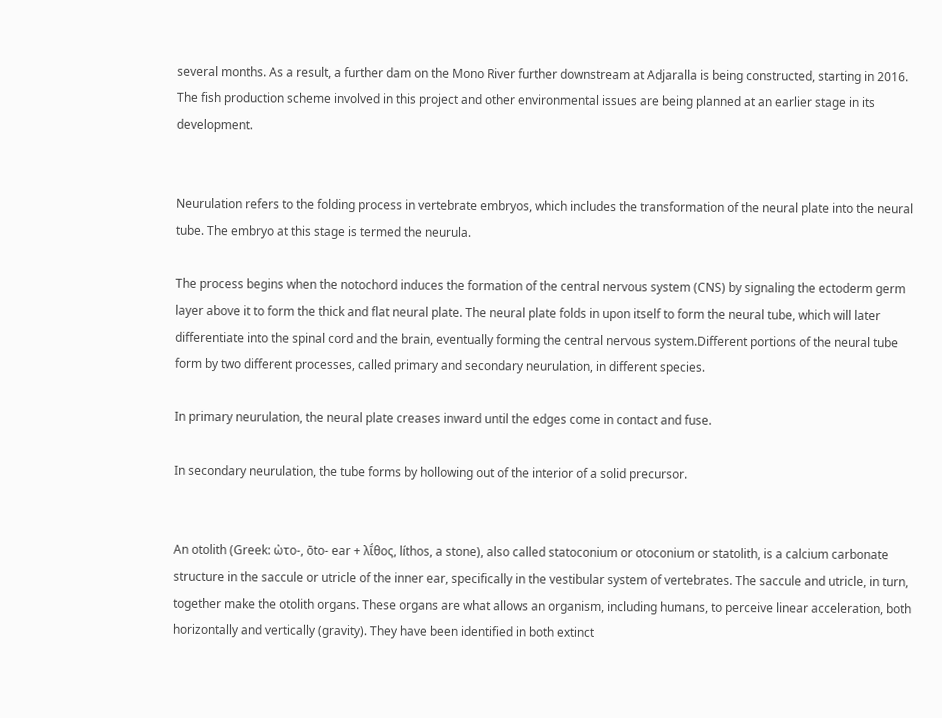several months. As a result, a further dam on the Mono River further downstream at Adjaralla is being constructed, starting in 2016. The fish production scheme involved in this project and other environmental issues are being planned at an earlier stage in its development.


Neurulation refers to the folding process in vertebrate embryos, which includes the transformation of the neural plate into the neural tube. The embryo at this stage is termed the neurula.

The process begins when the notochord induces the formation of the central nervous system (CNS) by signaling the ectoderm germ layer above it to form the thick and flat neural plate. The neural plate folds in upon itself to form the neural tube, which will later differentiate into the spinal cord and the brain, eventually forming the central nervous system.Different portions of the neural tube form by two different processes, called primary and secondary neurulation, in different species.

In primary neurulation, the neural plate creases inward until the edges come in contact and fuse.

In secondary neurulation, the tube forms by hollowing out of the interior of a solid precursor.


An otolith (Greek: ὠτο-, ōto- ear + λῐ́θος, líthos, a stone), also called statoconium or otoconium or statolith, is a calcium carbonate structure in the saccule or utricle of the inner ear, specifically in the vestibular system of vertebrates. The saccule and utricle, in turn, together make the otolith organs. These organs are what allows an organism, including humans, to perceive linear acceleration, both horizontally and vertically (gravity). They have been identified in both extinct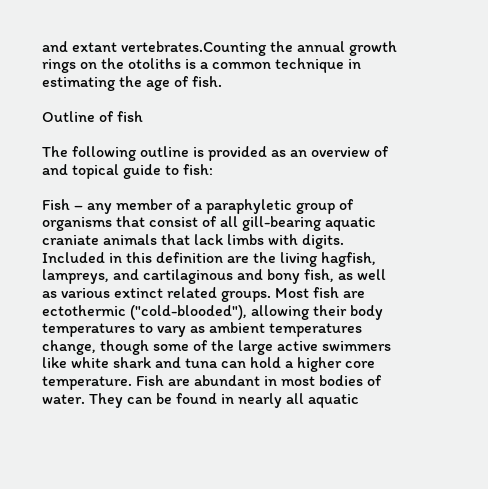and extant vertebrates.Counting the annual growth rings on the otoliths is a common technique in estimating the age of fish.

Outline of fish

The following outline is provided as an overview of and topical guide to fish:

Fish – any member of a paraphyletic group of organisms that consist of all gill-bearing aquatic craniate animals that lack limbs with digits. Included in this definition are the living hagfish, lampreys, and cartilaginous and bony fish, as well as various extinct related groups. Most fish are ectothermic ("cold-blooded"), allowing their body temperatures to vary as ambient temperatures change, though some of the large active swimmers like white shark and tuna can hold a higher core temperature. Fish are abundant in most bodies of water. They can be found in nearly all aquatic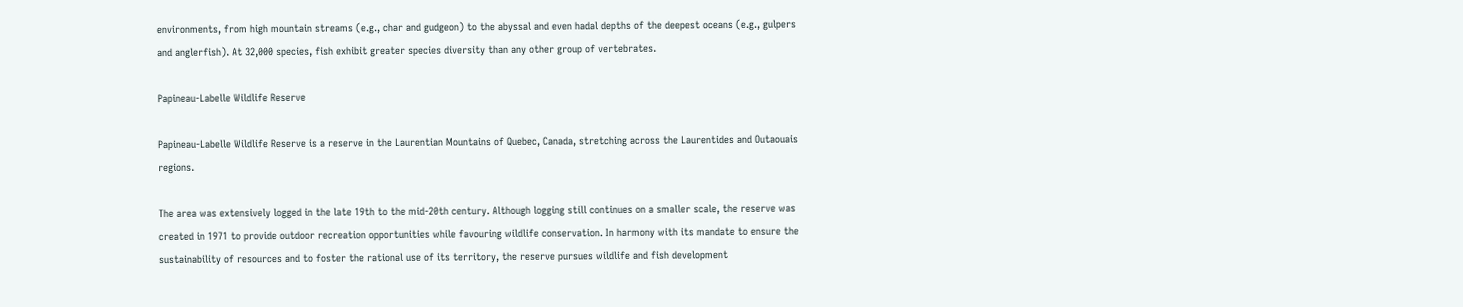environments, from high mountain streams (e.g., char and gudgeon) to the abyssal and even hadal depths of the deepest oceans (e.g., gulpers and anglerfish). At 32,000 species, fish exhibit greater species diversity than any other group of vertebrates.

Papineau-Labelle Wildlife Reserve

Papineau-Labelle Wildlife Reserve is a reserve in the Laurentian Mountains of Quebec, Canada, stretching across the Laurentides and Outaouais regions.

The area was extensively logged in the late 19th to the mid-20th century. Although logging still continues on a smaller scale, the reserve was created in 1971 to provide outdoor recreation opportunities while favouring wildlife conservation. In harmony with its mandate to ensure the sustainability of resources and to foster the rational use of its territory, the reserve pursues wildlife and fish development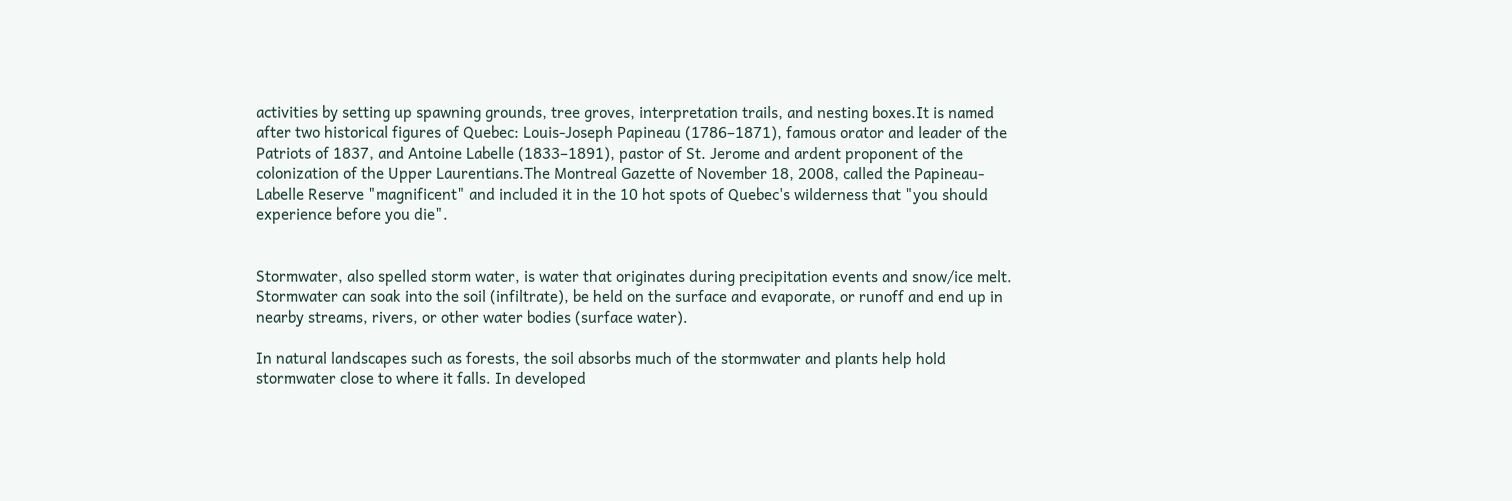activities by setting up spawning grounds, tree groves, interpretation trails, and nesting boxes.It is named after two historical figures of Quebec: Louis-Joseph Papineau (1786–1871), famous orator and leader of the Patriots of 1837, and Antoine Labelle (1833–1891), pastor of St. Jerome and ardent proponent of the colonization of the Upper Laurentians.The Montreal Gazette of November 18, 2008, called the Papineau-Labelle Reserve "magnificent" and included it in the 10 hot spots of Quebec's wilderness that "you should experience before you die".


Stormwater, also spelled storm water, is water that originates during precipitation events and snow/ice melt. Stormwater can soak into the soil (infiltrate), be held on the surface and evaporate, or runoff and end up in nearby streams, rivers, or other water bodies (surface water).

In natural landscapes such as forests, the soil absorbs much of the stormwater and plants help hold stormwater close to where it falls. In developed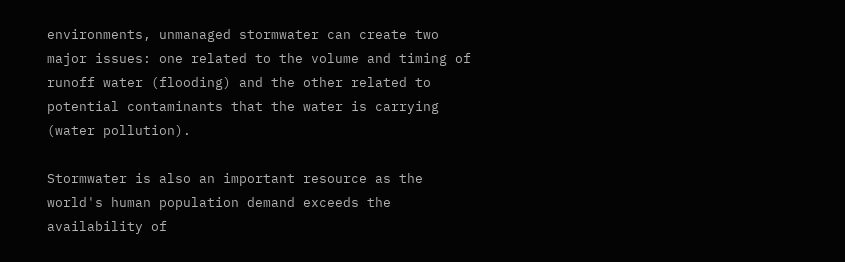environments, unmanaged stormwater can create two major issues: one related to the volume and timing of runoff water (flooding) and the other related to potential contaminants that the water is carrying (water pollution).

Stormwater is also an important resource as the world's human population demand exceeds the availability of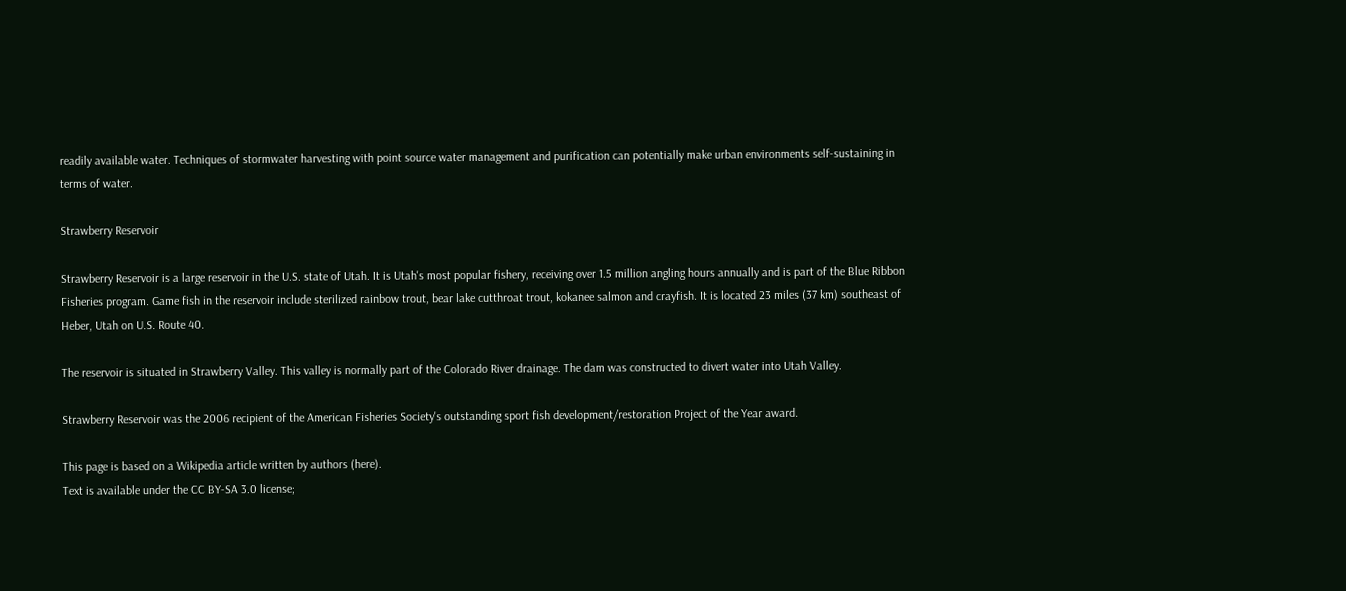readily available water. Techniques of stormwater harvesting with point source water management and purification can potentially make urban environments self-sustaining in terms of water.

Strawberry Reservoir

Strawberry Reservoir is a large reservoir in the U.S. state of Utah. It is Utah's most popular fishery, receiving over 1.5 million angling hours annually and is part of the Blue Ribbon Fisheries program. Game fish in the reservoir include sterilized rainbow trout, bear lake cutthroat trout, kokanee salmon and crayfish. It is located 23 miles (37 km) southeast of Heber, Utah on U.S. Route 40.

The reservoir is situated in Strawberry Valley. This valley is normally part of the Colorado River drainage. The dam was constructed to divert water into Utah Valley.

Strawberry Reservoir was the 2006 recipient of the American Fisheries Society's outstanding sport fish development/restoration Project of the Year award.

This page is based on a Wikipedia article written by authors (here).
Text is available under the CC BY-SA 3.0 license;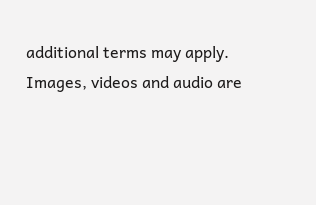additional terms may apply.
Images, videos and audio are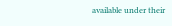available under their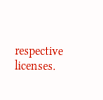respective licenses.